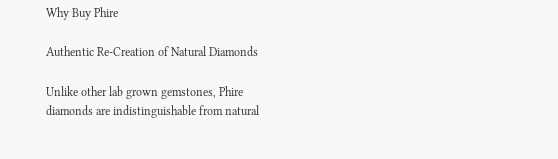Why Buy Phire

Authentic Re-Creation of Natural Diamonds

Unlike other lab grown gemstones, Phire diamonds are indistinguishable from natural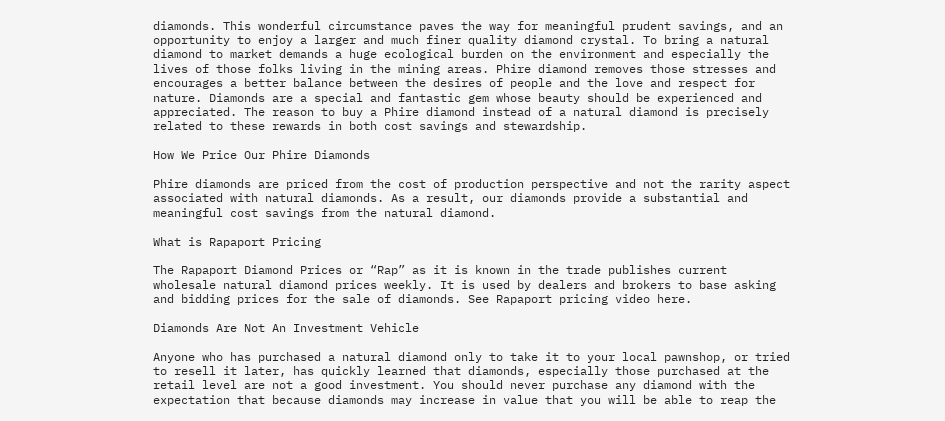diamonds. This wonderful circumstance paves the way for meaningful prudent savings, and an opportunity to enjoy a larger and much finer quality diamond crystal. To bring a natural diamond to market demands a huge ecological burden on the environment and especially the lives of those folks living in the mining areas. Phire diamond removes those stresses and encourages a better balance between the desires of people and the love and respect for nature. Diamonds are a special and fantastic gem whose beauty should be experienced and appreciated. The reason to buy a Phire diamond instead of a natural diamond is precisely related to these rewards in both cost savings and stewardship.

How We Price Our Phire Diamonds

Phire diamonds are priced from the cost of production perspective and not the rarity aspect associated with natural diamonds. As a result, our diamonds provide a substantial and meaningful cost savings from the natural diamond.

What is Rapaport Pricing

The Rapaport Diamond Prices or “Rap” as it is known in the trade publishes current wholesale natural diamond prices weekly. It is used by dealers and brokers to base asking and bidding prices for the sale of diamonds. See Rapaport pricing video here.

Diamonds Are Not An Investment Vehicle

Anyone who has purchased a natural diamond only to take it to your local pawnshop, or tried to resell it later, has quickly learned that diamonds, especially those purchased at the retail level are not a good investment. You should never purchase any diamond with the expectation that because diamonds may increase in value that you will be able to reap the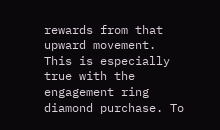rewards from that upward movement. This is especially true with the engagement ring diamond purchase. To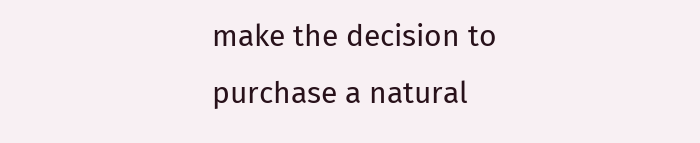make the decision to purchase a natural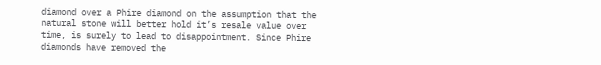diamond over a Phire diamond on the assumption that the natural stone will better hold it’s resale value over time, is surely to lead to disappointment. Since Phire diamonds have removed the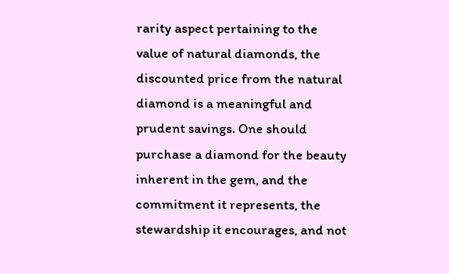rarity aspect pertaining to the value of natural diamonds, the discounted price from the natural diamond is a meaningful and prudent savings. One should purchase a diamond for the beauty inherent in the gem, and the commitment it represents, the stewardship it encourages, and not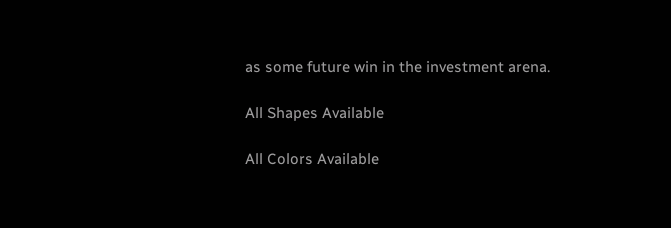as some future win in the investment arena.

All Shapes Available

All Colors Available